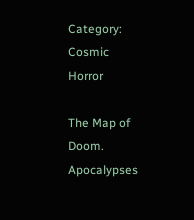Category: Cosmic Horror

The Map of Doom. Apocalypses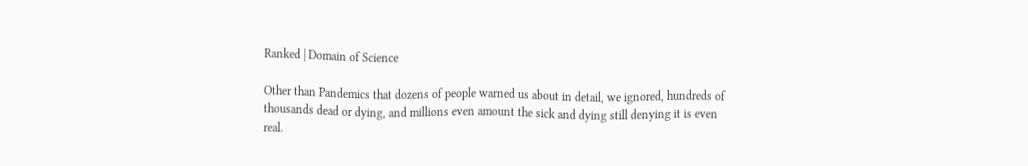Ranked | Domain of Science

Other than Pandemics that dozens of people warned us about in detail, we ignored, hundreds of thousands dead or dying, and millions even amount the sick and dying still denying it is even real.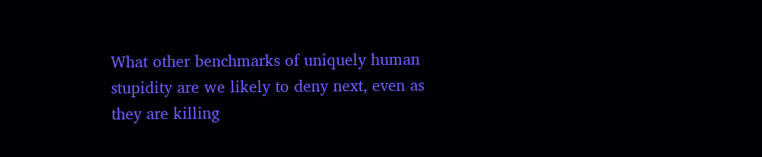What other benchmarks of uniquely human stupidity are we likely to deny next, even as they are killing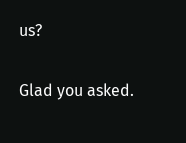us?

Glad you asked.